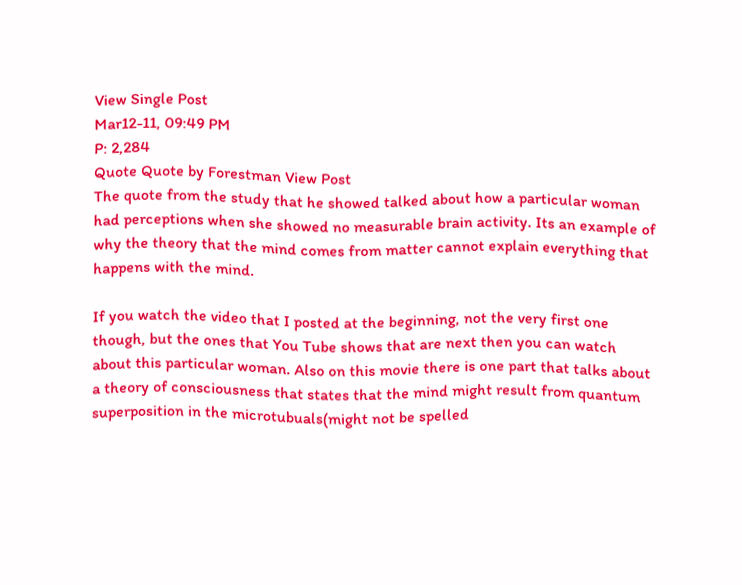View Single Post
Mar12-11, 09:49 PM
P: 2,284
Quote Quote by Forestman View Post
The quote from the study that he showed talked about how a particular woman had perceptions when she showed no measurable brain activity. Its an example of why the theory that the mind comes from matter cannot explain everything that happens with the mind.

If you watch the video that I posted at the beginning, not the very first one though, but the ones that You Tube shows that are next then you can watch about this particular woman. Also on this movie there is one part that talks about a theory of consciousness that states that the mind might result from quantum superposition in the microtubuals(might not be spelled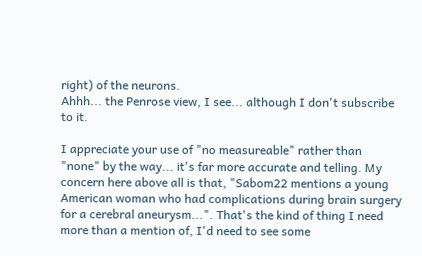right) of the neurons.
Ahhh... the Penrose view, I see... although I don't subscribe to it.

I appreciate your use of "no measureable" rather than "none" by the way... it's far more accurate and telling. My concern here above all is that, "Sabom22 mentions a young American woman who had complications during brain surgery for a cerebral aneurysm...". That's the kind of thing I need more than a mention of, I'd need to see some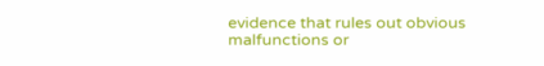evidence that rules out obvious malfunctions or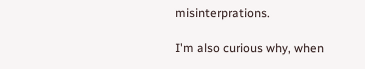misinterprations.

I'm also curious why, when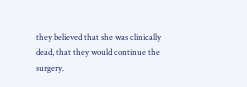they believed that she was clinically dead, that they would continue the surgery.